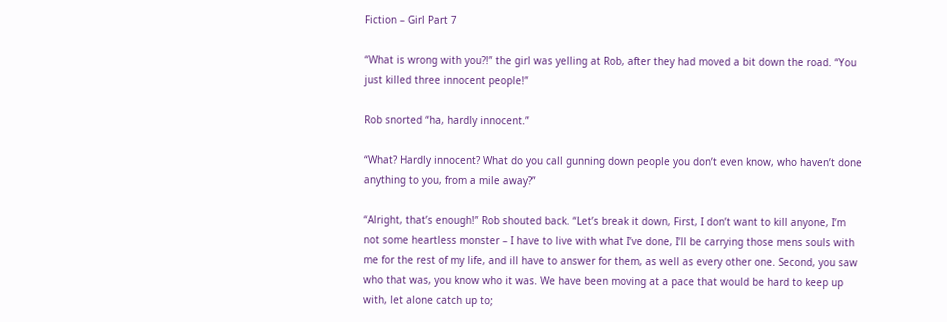Fiction – Girl Part 7

“What is wrong with you?!” the girl was yelling at Rob, after they had moved a bit down the road. “You just killed three innocent people!”

Rob snorted “ha, hardly innocent.”

“What? Hardly innocent? What do you call gunning down people you don’t even know, who haven’t done anything to you, from a mile away?”

“Alright, that’s enough!” Rob shouted back. “Let’s break it down, First, I don’t want to kill anyone, I’m not some heartless monster – I have to live with what I’ve done, I’ll be carrying those mens souls with me for the rest of my life, and ill have to answer for them, as well as every other one. Second, you saw who that was, you know who it was. We have been moving at a pace that would be hard to keep up with, let alone catch up to;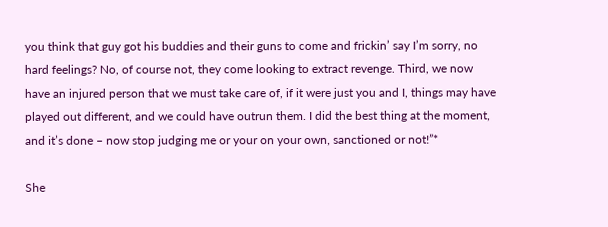you think that guy got his buddies and their guns to come and frickin’ say I’m sorry, no hard feelings? No, of course not, they come looking to extract revenge. Third, we now have an injured person that we must take care of, if it were just you and I, things may have played out different, and we could have outrun them. I did the best thing at the moment, and it’s done – now stop judging me or your on your own, sanctioned or not!”*

She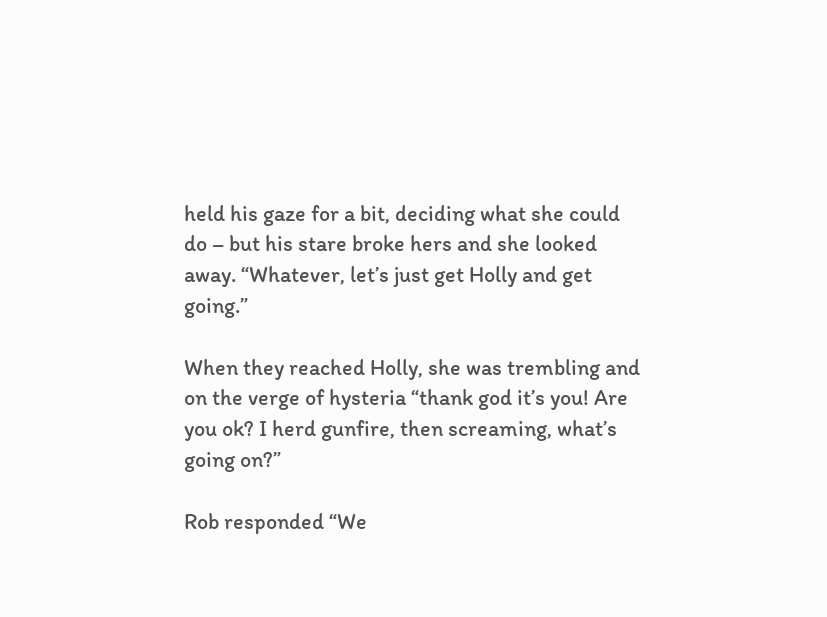held his gaze for a bit, deciding what she could do – but his stare broke hers and she looked away. “Whatever, let’s just get Holly and get going.”

When they reached Holly, she was trembling and on the verge of hysteria “thank god it’s you! Are you ok? I herd gunfire, then screaming, what’s going on?”

Rob responded “We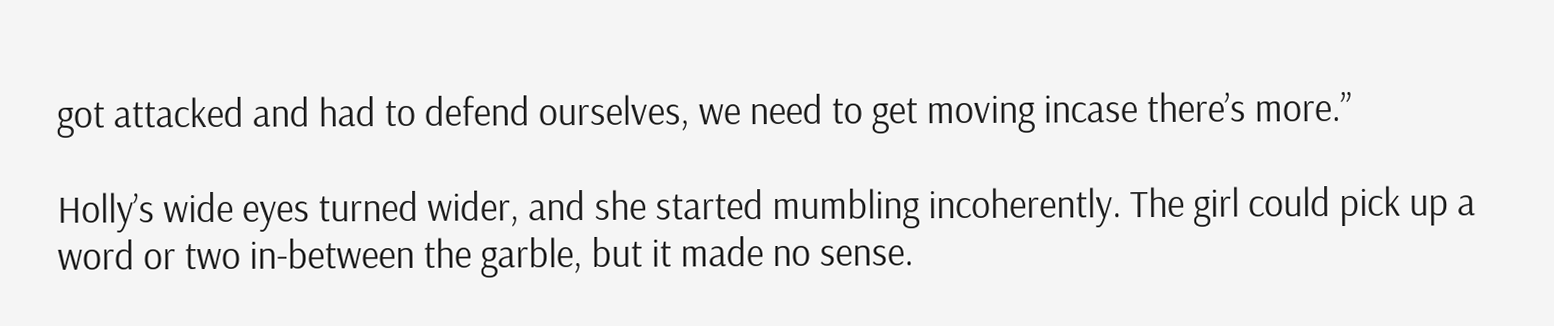got attacked and had to defend ourselves, we need to get moving incase there’s more.”

Holly’s wide eyes turned wider, and she started mumbling incoherently. The girl could pick up a word or two in-between the garble, but it made no sense.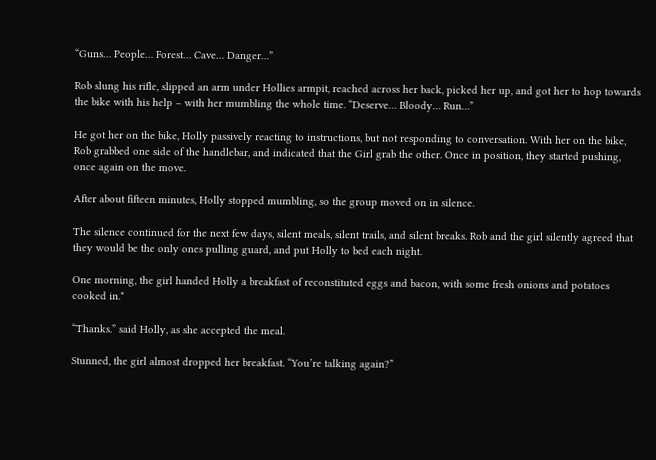“Guns… People… Forest… Cave… Danger…”

Rob slung his rifle, slipped an arm under Hollies armpit, reached across her back, picked her up, and got her to hop towards the bike with his help – with her mumbling the whole time. “Deserve… Bloody… Run…”

He got her on the bike, Holly passively reacting to instructions, but not responding to conversation. With her on the bike, Rob grabbed one side of the handlebar, and indicated that the Girl grab the other. Once in position, they started pushing, once again on the move.

After about fifteen minutes, Holly stopped mumbling, so the group moved on in silence.

The silence continued for the next few days, silent meals, silent trails, and silent breaks. Rob and the girl silently agreed that they would be the only ones pulling guard, and put Holly to bed each night.

One morning, the girl handed Holly a breakfast of reconstituted eggs and bacon, with some fresh onions and potatoes cooked in.*

“Thanks.” said Holly, as she accepted the meal.

Stunned, the girl almost dropped her breakfast. “You’re talking again?”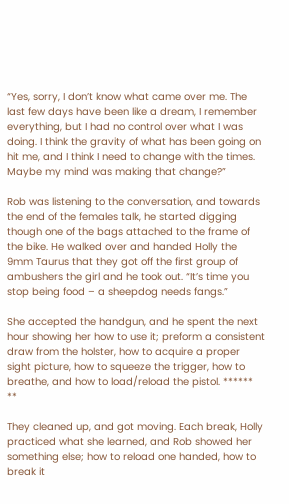“Yes, sorry, I don’t know what came over me. The last few days have been like a dream, I remember everything, but I had no control over what I was doing. I think the gravity of what has been going on hit me, and I think I need to change with the times. Maybe my mind was making that change?”

Rob was listening to the conversation, and towards the end of the females talk, he started digging though one of the bags attached to the frame of the bike. He walked over and handed Holly the 9mm Taurus that they got off the first group of ambushers the girl and he took out. “It’s time you stop being food – a sheepdog needs fangs.”

She accepted the handgun, and he spent the next hour showing her how to use it; preform a consistent draw from the holster, how to acquire a proper sight picture, how to squeeze the trigger, how to breathe, and how to load/reload the pistol. ****** **

They cleaned up, and got moving. Each break, Holly practiced what she learned, and Rob showed her something else; how to reload one handed, how to break it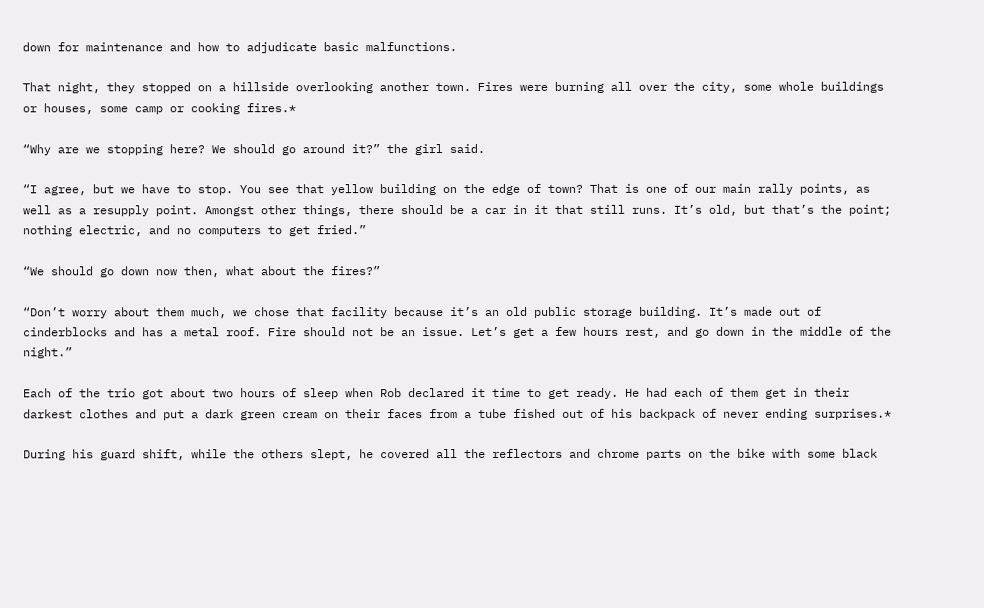down for maintenance and how to adjudicate basic malfunctions.

That night, they stopped on a hillside overlooking another town. Fires were burning all over the city, some whole buildings or houses, some camp or cooking fires.*

“Why are we stopping here? We should go around it?” the girl said.

“I agree, but we have to stop. You see that yellow building on the edge of town? That is one of our main rally points, as well as a resupply point. Amongst other things, there should be a car in it that still runs. It’s old, but that’s the point; nothing electric, and no computers to get fried.”

“We should go down now then, what about the fires?”

“Don’t worry about them much, we chose that facility because it’s an old public storage building. It’s made out of cinderblocks and has a metal roof. Fire should not be an issue. Let’s get a few hours rest, and go down in the middle of the night.”

Each of the trio got about two hours of sleep when Rob declared it time to get ready. He had each of them get in their darkest clothes and put a dark green cream on their faces from a tube fished out of his backpack of never ending surprises.*

During his guard shift, while the others slept, he covered all the reflectors and chrome parts on the bike with some black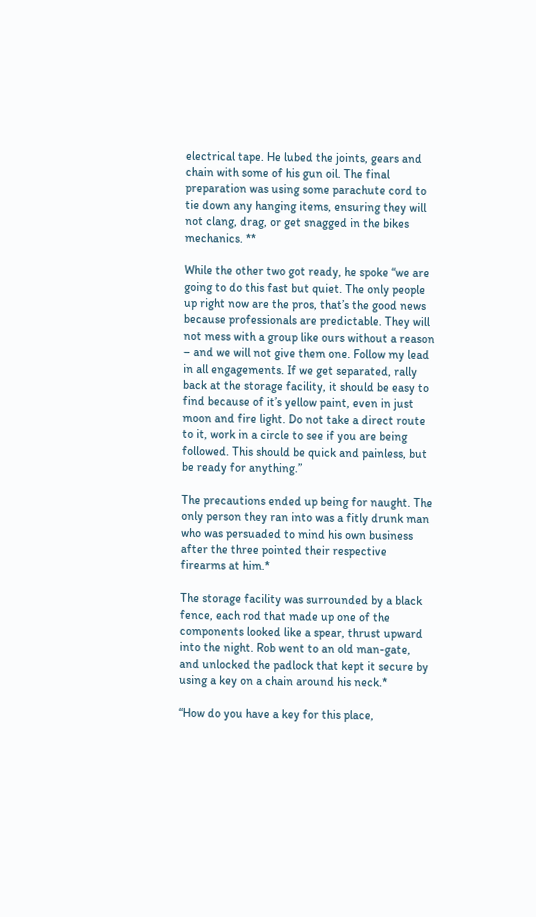electrical tape. He lubed the joints, gears and chain with some of his gun oil. The final preparation was using some parachute cord to tie down any hanging items, ensuring they will not clang, drag, or get snagged in the bikes mechanics. **

While the other two got ready, he spoke “we are going to do this fast but quiet. The only people up right now are the pros, that’s the good news because professionals are predictable. They will not mess with a group like ours without a reason – and we will not give them one. Follow my lead in all engagements. If we get separated, rally back at the storage facility, it should be easy to find because of it’s yellow paint, even in just moon and fire light. Do not take a direct route to it, work in a circle to see if you are being followed. This should be quick and painless, but be ready for anything.”

The precautions ended up being for naught. The only person they ran into was a fitly drunk man who was persuaded to mind his own business after the three pointed their respective firearms at him.*

The storage facility was surrounded by a black fence, each rod that made up one of the components looked like a spear, thrust upward into the night. Rob went to an old man-gate, and unlocked the padlock that kept it secure by using a key on a chain around his neck.*

“How do you have a key for this place,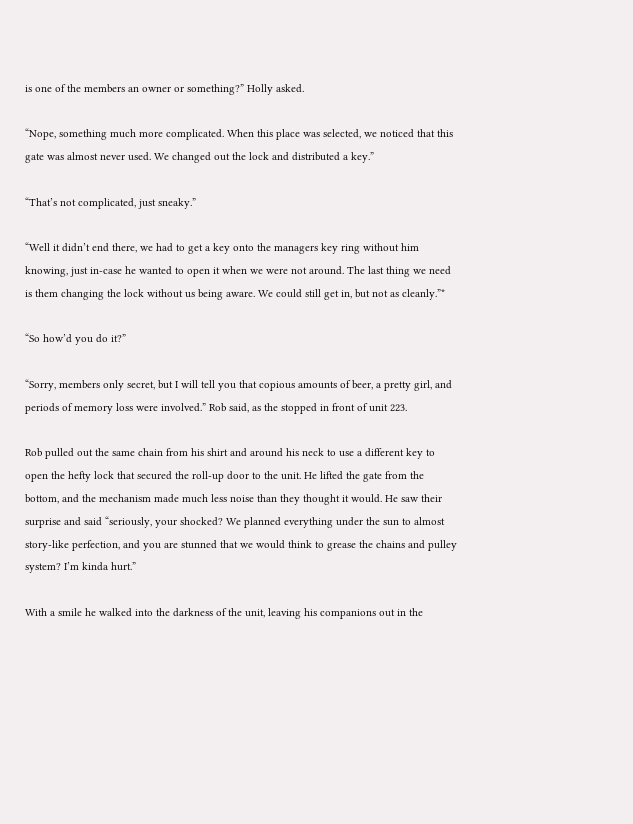is one of the members an owner or something?” Holly asked.

“Nope, something much more complicated. When this place was selected, we noticed that this gate was almost never used. We changed out the lock and distributed a key.”

“That’s not complicated, just sneaky.”

“Well it didn’t end there, we had to get a key onto the managers key ring without him knowing, just in-case he wanted to open it when we were not around. The last thing we need is them changing the lock without us being aware. We could still get in, but not as cleanly.”*

“So how’d you do it?”

“Sorry, members only secret, but I will tell you that copious amounts of beer, a pretty girl, and periods of memory loss were involved.” Rob said, as the stopped in front of unit 223.

Rob pulled out the same chain from his shirt and around his neck to use a different key to open the hefty lock that secured the roll-up door to the unit. He lifted the gate from the bottom, and the mechanism made much less noise than they thought it would. He saw their surprise and said “seriously, your shocked? We planned everything under the sun to almost story-like perfection, and you are stunned that we would think to grease the chains and pulley system? I’m kinda hurt.”

With a smile he walked into the darkness of the unit, leaving his companions out in the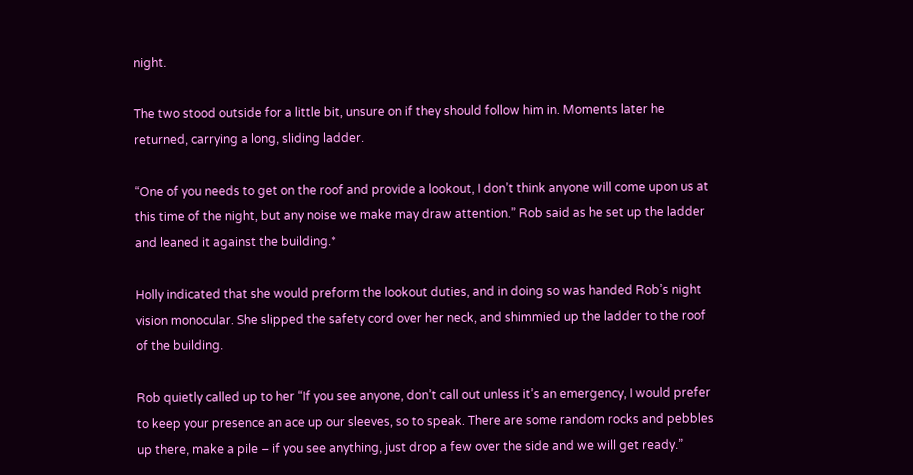night.

The two stood outside for a little bit, unsure on if they should follow him in. Moments later he returned, carrying a long, sliding ladder.

“One of you needs to get on the roof and provide a lookout, I don’t think anyone will come upon us at this time of the night, but any noise we make may draw attention.” Rob said as he set up the ladder and leaned it against the building.*

Holly indicated that she would preform the lookout duties, and in doing so was handed Rob’s night vision monocular. She slipped the safety cord over her neck, and shimmied up the ladder to the roof of the building.

Rob quietly called up to her “If you see anyone, don’t call out unless it’s an emergency, I would prefer to keep your presence an ace up our sleeves, so to speak. There are some random rocks and pebbles up there, make a pile – if you see anything, just drop a few over the side and we will get ready.”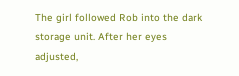The girl followed Rob into the dark storage unit. After her eyes adjusted,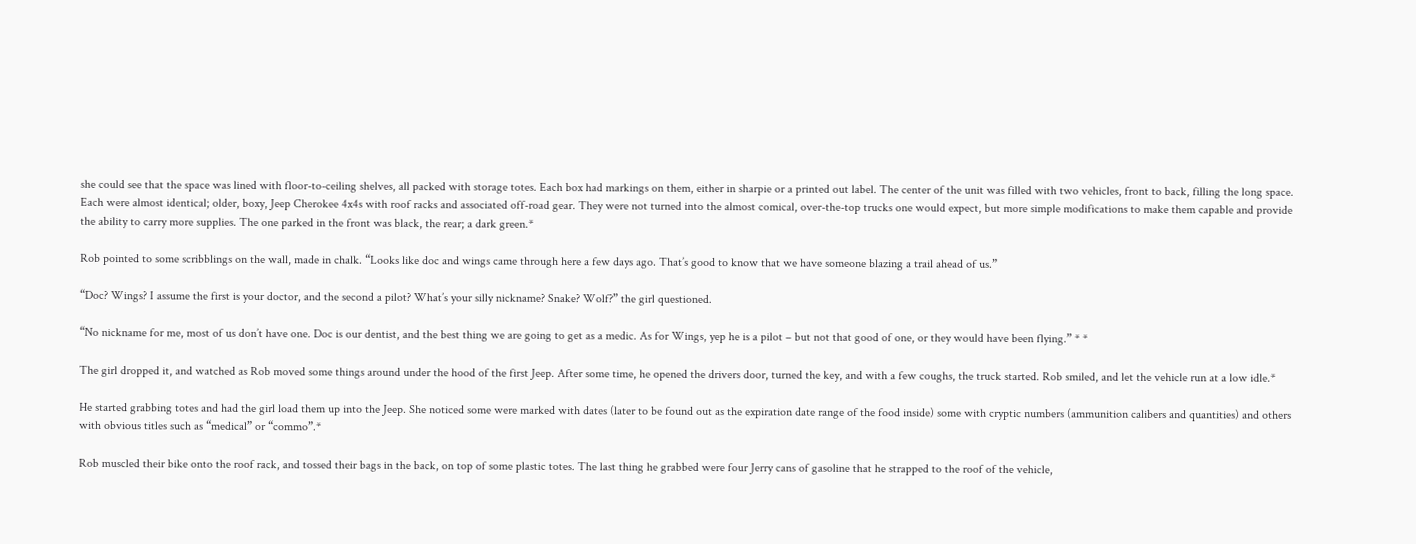she could see that the space was lined with floor-to-ceiling shelves, all packed with storage totes. Each box had markings on them, either in sharpie or a printed out label. The center of the unit was filled with two vehicles, front to back, filling the long space. Each were almost identical; older, boxy, Jeep Cherokee 4x4s with roof racks and associated off-road gear. They were not turned into the almost comical, over-the-top trucks one would expect, but more simple modifications to make them capable and provide the ability to carry more supplies. The one parked in the front was black, the rear; a dark green.*

Rob pointed to some scribblings on the wall, made in chalk. “Looks like doc and wings came through here a few days ago. That’s good to know that we have someone blazing a trail ahead of us.”

“Doc? Wings? I assume the first is your doctor, and the second a pilot? What’s your silly nickname? Snake? Wolf?” the girl questioned.

“No nickname for me, most of us don’t have one. Doc is our dentist, and the best thing we are going to get as a medic. As for Wings, yep he is a pilot – but not that good of one, or they would have been flying.” * *

The girl dropped it, and watched as Rob moved some things around under the hood of the first Jeep. After some time, he opened the drivers door, turned the key, and with a few coughs, the truck started. Rob smiled, and let the vehicle run at a low idle.*

He started grabbing totes and had the girl load them up into the Jeep. She noticed some were marked with dates (later to be found out as the expiration date range of the food inside) some with cryptic numbers (ammunition calibers and quantities) and others with obvious titles such as “medical” or “commo”.*

Rob muscled their bike onto the roof rack, and tossed their bags in the back, on top of some plastic totes. The last thing he grabbed were four Jerry cans of gasoline that he strapped to the roof of the vehicle,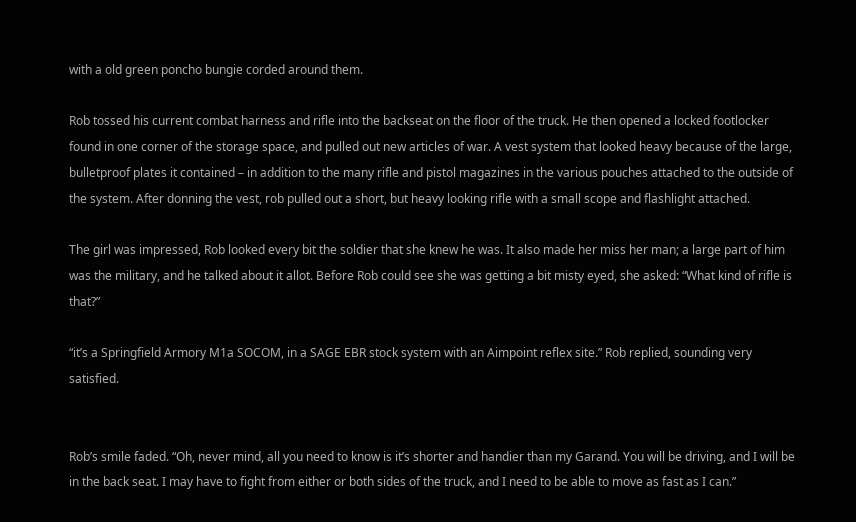with a old green poncho bungie corded around them.

Rob tossed his current combat harness and rifle into the backseat on the floor of the truck. He then opened a locked footlocker found in one corner of the storage space, and pulled out new articles of war. A vest system that looked heavy because of the large, bulletproof plates it contained – in addition to the many rifle and pistol magazines in the various pouches attached to the outside of the system. After donning the vest, rob pulled out a short, but heavy looking rifle with a small scope and flashlight attached.

The girl was impressed, Rob looked every bit the soldier that she knew he was. It also made her miss her man; a large part of him was the military, and he talked about it allot. Before Rob could see she was getting a bit misty eyed, she asked: “What kind of rifle is that?”

“it’s a Springfield Armory M1a SOCOM, in a SAGE EBR stock system with an Aimpoint reflex site.” Rob replied, sounding very satisfied.


Rob’s smile faded. “Oh, never mind, all you need to know is it’s shorter and handier than my Garand. You will be driving, and I will be in the back seat. I may have to fight from either or both sides of the truck, and I need to be able to move as fast as I can.”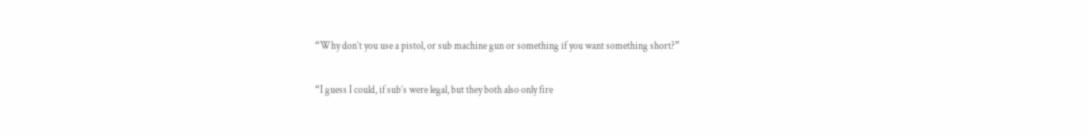“Why don’t you use a pistol, or sub machine gun or something if you want something short?”

“I guess I could, if sub’s were legal, but they both also only fire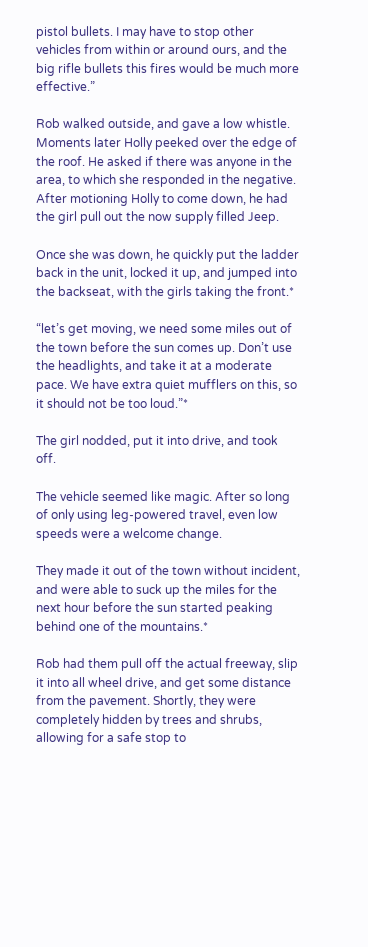pistol bullets. I may have to stop other vehicles from within or around ours, and the big rifle bullets this fires would be much more effective.”

Rob walked outside, and gave a low whistle. Moments later Holly peeked over the edge of the roof. He asked if there was anyone in the area, to which she responded in the negative. After motioning Holly to come down, he had the girl pull out the now supply filled Jeep.

Once she was down, he quickly put the ladder back in the unit, locked it up, and jumped into the backseat, with the girls taking the front.*

“let’s get moving, we need some miles out of the town before the sun comes up. Don’t use the headlights, and take it at a moderate pace. We have extra quiet mufflers on this, so it should not be too loud.”*

The girl nodded, put it into drive, and took off.

The vehicle seemed like magic. After so long of only using leg-powered travel, even low speeds were a welcome change.

They made it out of the town without incident, and were able to suck up the miles for the next hour before the sun started peaking behind one of the mountains.*

Rob had them pull off the actual freeway, slip it into all wheel drive, and get some distance from the pavement. Shortly, they were completely hidden by trees and shrubs, allowing for a safe stop to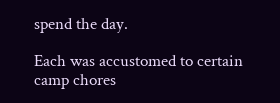spend the day.

Each was accustomed to certain camp chores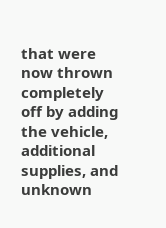that were now thrown completely off by adding the vehicle, additional supplies, and unknown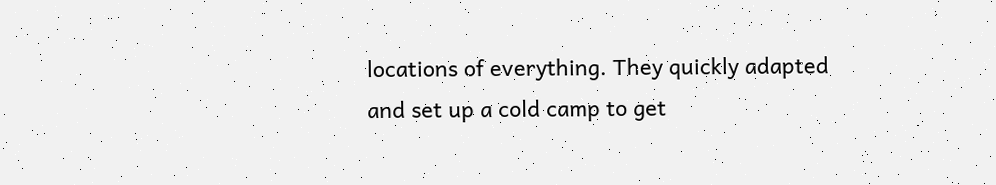locations of everything. They quickly adapted and set up a cold camp to get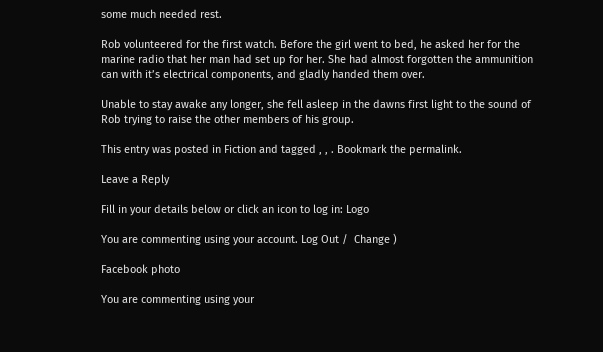some much needed rest.

Rob volunteered for the first watch. Before the girl went to bed, he asked her for the marine radio that her man had set up for her. She had almost forgotten the ammunition can with it’s electrical components, and gladly handed them over.

Unable to stay awake any longer, she fell asleep in the dawns first light to the sound of Rob trying to raise the other members of his group.

This entry was posted in Fiction and tagged , , . Bookmark the permalink.

Leave a Reply

Fill in your details below or click an icon to log in: Logo

You are commenting using your account. Log Out /  Change )

Facebook photo

You are commenting using your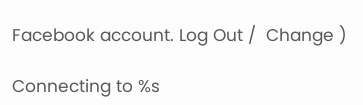Facebook account. Log Out /  Change )

Connecting to %s